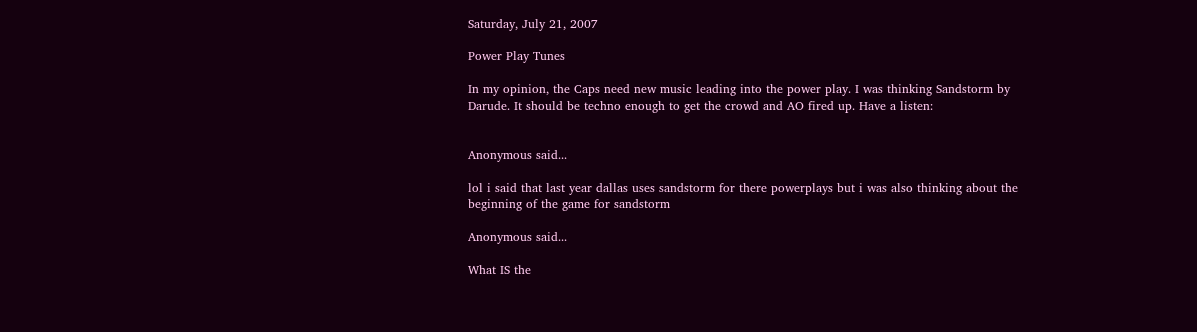Saturday, July 21, 2007

Power Play Tunes

In my opinion, the Caps need new music leading into the power play. I was thinking Sandstorm by Darude. It should be techno enough to get the crowd and AO fired up. Have a listen:


Anonymous said...

lol i said that last year dallas uses sandstorm for there powerplays but i was also thinking about the beginning of the game for sandstorm

Anonymous said...

What IS the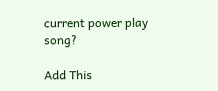current power play song?

Add This